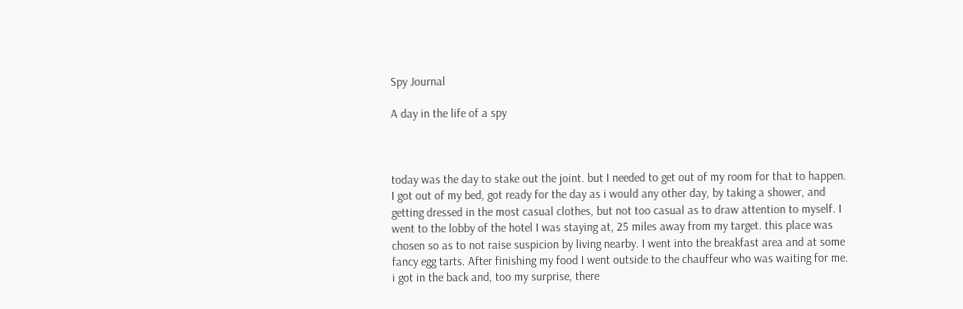Spy Journal

A day in the life of a spy



today was the day to stake out the joint. but I needed to get out of my room for that to happen. I got out of my bed, got ready for the day as i would any other day, by taking a shower, and getting dressed in the most casual clothes, but not too casual as to draw attention to myself. I went to the lobby of the hotel I was staying at, 25 miles away from my target. this place was chosen so as to not raise suspicion by living nearby. I went into the breakfast area and at some fancy egg tarts. After finishing my food I went outside to the chauffeur who was waiting for me. i got in the back and, too my surprise, there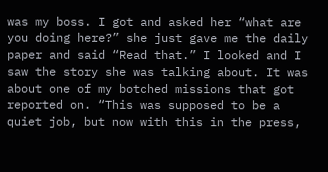was my boss. I got and asked her “what are you doing here?” she just gave me the daily paper and said “Read that.” I looked and I saw the story she was talking about. It was about one of my botched missions that got reported on. “This was supposed to be a quiet job, but now with this in the press,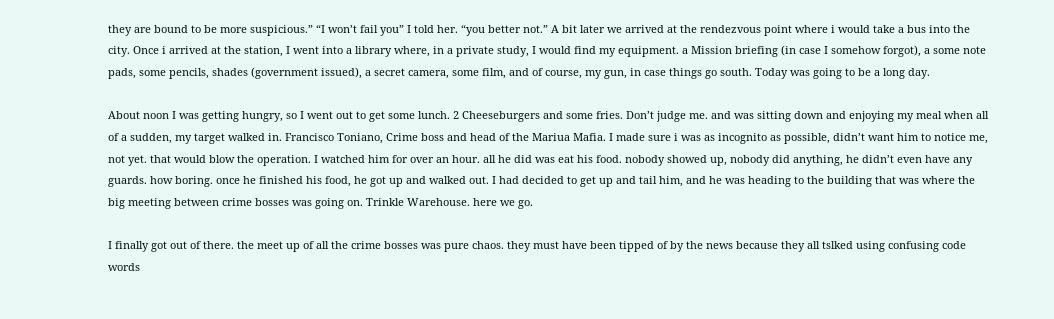they are bound to be more suspicious.” “I won’t fail you” I told her. “you better not.” A bit later we arrived at the rendezvous point where i would take a bus into the city. Once i arrived at the station, I went into a library where, in a private study, I would find my equipment. a Mission briefing (in case I somehow forgot), a some note pads, some pencils, shades (government issued), a secret camera, some film, and of course, my gun, in case things go south. Today was going to be a long day.

About noon I was getting hungry, so I went out to get some lunch. 2 Cheeseburgers and some fries. Don’t judge me. and was sitting down and enjoying my meal when all of a sudden, my target walked in. Francisco Toniano, Crime boss and head of the Mariua Mafia. I made sure i was as incognito as possible, didn’t want him to notice me, not yet. that would blow the operation. I watched him for over an hour. all he did was eat his food. nobody showed up, nobody did anything, he didn’t even have any guards. how boring. once he finished his food, he got up and walked out. I had decided to get up and tail him, and he was heading to the building that was where the big meeting between crime bosses was going on. Trinkle Warehouse. here we go.

I finally got out of there. the meet up of all the crime bosses was pure chaos. they must have been tipped of by the news because they all tslked using confusing code words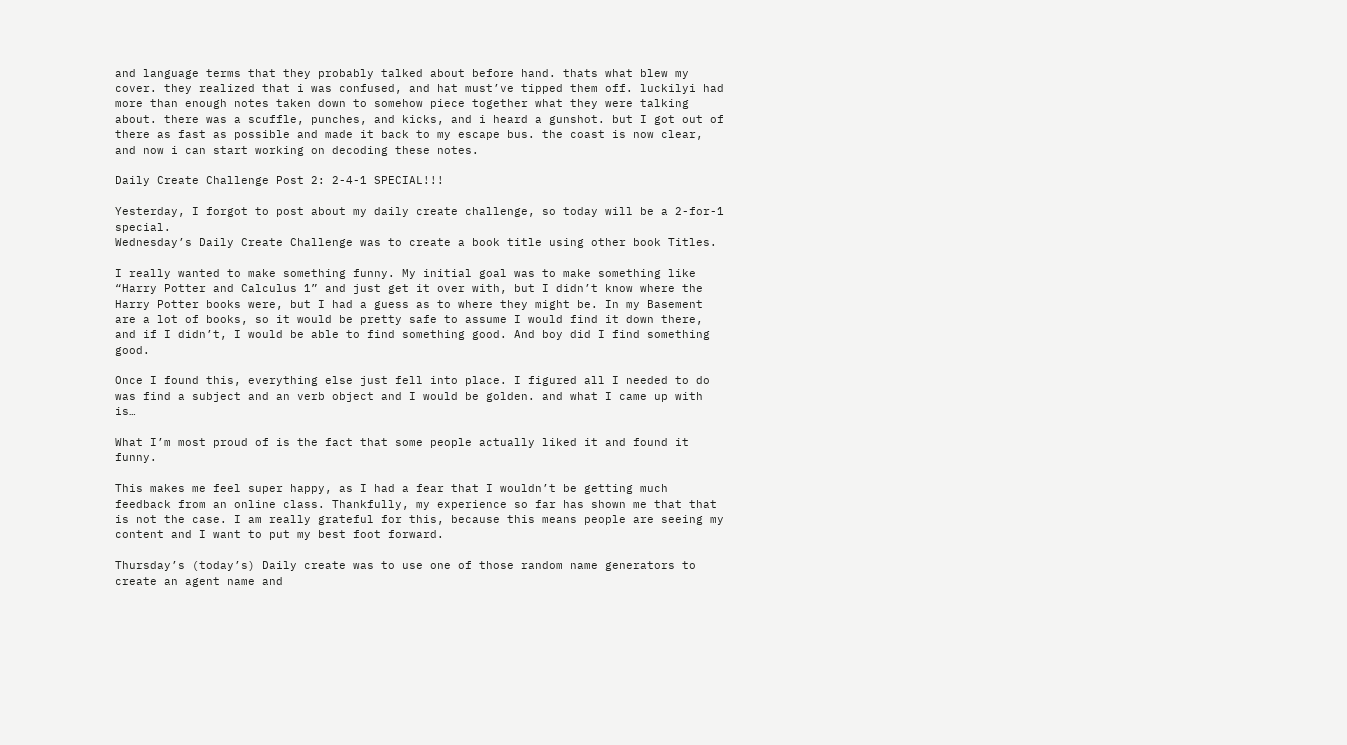and language terms that they probably talked about before hand. thats what blew my cover. they realized that i was confused, and hat must’ve tipped them off. luckilyi had more than enough notes taken down to somehow piece together what they were talking about. there was a scuffle, punches, and kicks, and i heard a gunshot. but I got out of there as fast as possible and made it back to my escape bus. the coast is now clear, and now i can start working on decoding these notes.

Daily Create Challenge Post 2: 2-4-1 SPECIAL!!!

Yesterday, I forgot to post about my daily create challenge, so today will be a 2-for-1 special.
Wednesday’s Daily Create Challenge was to create a book title using other book Titles.

I really wanted to make something funny. My initial goal was to make something like “Harry Potter and Calculus 1” and just get it over with, but I didn’t know where the Harry Potter books were, but I had a guess as to where they might be. In my Basement are a lot of books, so it would be pretty safe to assume I would find it down there, and if I didn’t, I would be able to find something good. And boy did I find something good.

Once I found this, everything else just fell into place. I figured all I needed to do was find a subject and an verb object and I would be golden. and what I came up with is…

What I’m most proud of is the fact that some people actually liked it and found it funny.

This makes me feel super happy, as I had a fear that I wouldn’t be getting much feedback from an online class. Thankfully, my experience so far has shown me that that is not the case. I am really grateful for this, because this means people are seeing my content and I want to put my best foot forward.

Thursday’s (today’s) Daily create was to use one of those random name generators to create an agent name and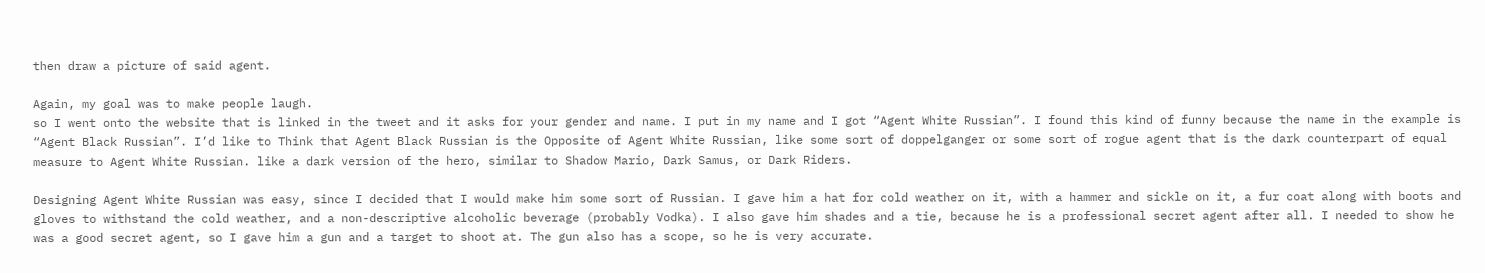then draw a picture of said agent.

Again, my goal was to make people laugh.
so I went onto the website that is linked in the tweet and it asks for your gender and name. I put in my name and I got “Agent White Russian”. I found this kind of funny because the name in the example is “Agent Black Russian”. I’d like to Think that Agent Black Russian is the Opposite of Agent White Russian, like some sort of doppelganger or some sort of rogue agent that is the dark counterpart of equal measure to Agent White Russian. like a dark version of the hero, similar to Shadow Mario, Dark Samus, or Dark Riders.

Designing Agent White Russian was easy, since I decided that I would make him some sort of Russian. I gave him a hat for cold weather on it, with a hammer and sickle on it, a fur coat along with boots and gloves to withstand the cold weather, and a non-descriptive alcoholic beverage (probably Vodka). I also gave him shades and a tie, because he is a professional secret agent after all. I needed to show he was a good secret agent, so I gave him a gun and a target to shoot at. The gun also has a scope, so he is very accurate.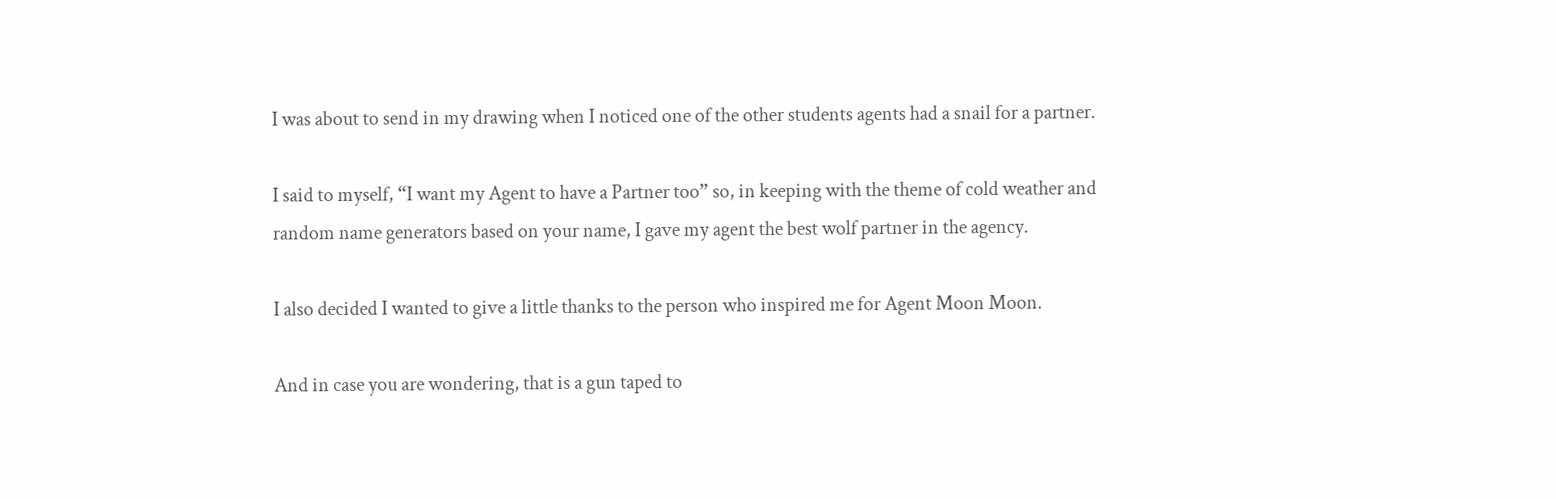I was about to send in my drawing when I noticed one of the other students agents had a snail for a partner.

I said to myself, “I want my Agent to have a Partner too” so, in keeping with the theme of cold weather and random name generators based on your name, I gave my agent the best wolf partner in the agency.

I also decided I wanted to give a little thanks to the person who inspired me for Agent Moon Moon.

And in case you are wondering, that is a gun taped to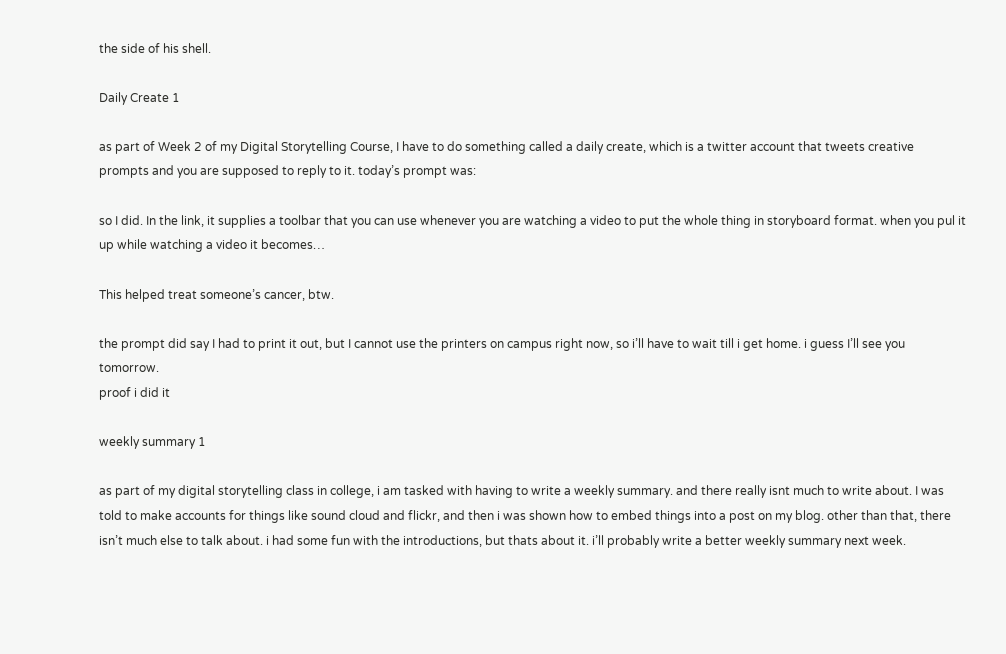the side of his shell.

Daily Create 1

as part of Week 2 of my Digital Storytelling Course, I have to do something called a daily create, which is a twitter account that tweets creative prompts and you are supposed to reply to it. today’s prompt was:

so I did. In the link, it supplies a toolbar that you can use whenever you are watching a video to put the whole thing in storyboard format. when you pul it up while watching a video it becomes…

This helped treat someone’s cancer, btw.

the prompt did say I had to print it out, but I cannot use the printers on campus right now, so i’ll have to wait till i get home. i guess I’ll see you tomorrow.
proof i did it

weekly summary 1

as part of my digital storytelling class in college, i am tasked with having to write a weekly summary. and there really isnt much to write about. I was told to make accounts for things like sound cloud and flickr, and then i was shown how to embed things into a post on my blog. other than that, there isn’t much else to talk about. i had some fun with the introductions, but thats about it. i’ll probably write a better weekly summary next week.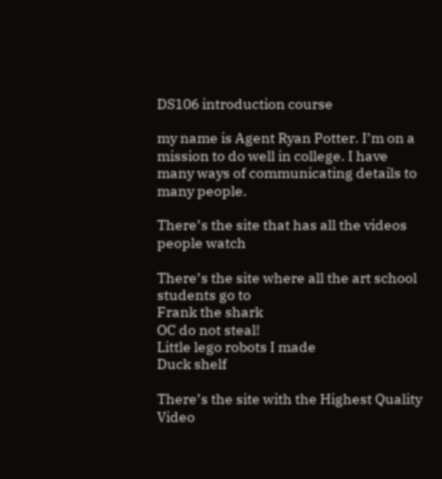DS106 introduction course

my name is Agent Ryan Potter. I’m on a mission to do well in college. I have many ways of communicating details to many people.

There’s the site that has all the videos people watch

There’s the site where all the art school students go to
Frank the shark
OC do not steal!
Little lego robots I made
Duck shelf

There’s the site with the Highest Quality Video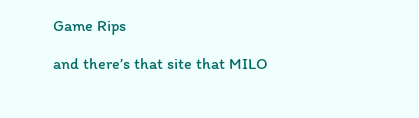Game Rips

and there’s that site that MILO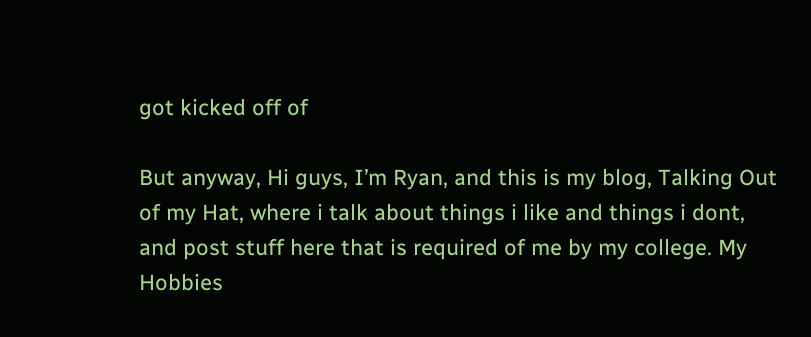got kicked off of

But anyway, Hi guys, I’m Ryan, and this is my blog, Talking Out of my Hat, where i talk about things i like and things i dont, and post stuff here that is required of me by my college. My Hobbies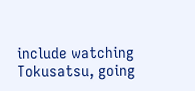include watching Tokusatsu, going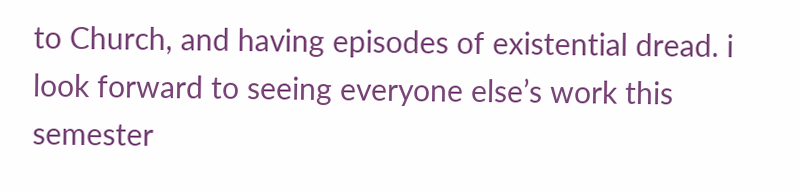to Church, and having episodes of existential dread. i look forward to seeing everyone else’s work this semester